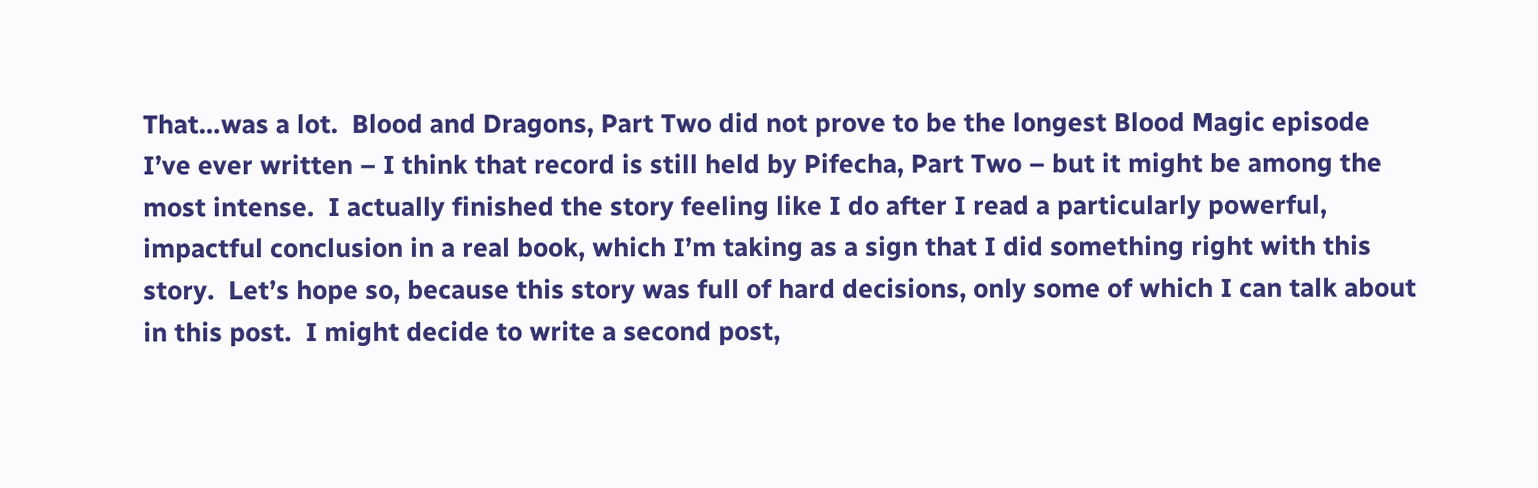That…was a lot.  Blood and Dragons, Part Two did not prove to be the longest Blood Magic episode I’ve ever written – I think that record is still held by Pifecha, Part Two – but it might be among the most intense.  I actually finished the story feeling like I do after I read a particularly powerful, impactful conclusion in a real book, which I’m taking as a sign that I did something right with this story.  Let’s hope so, because this story was full of hard decisions, only some of which I can talk about in this post.  I might decide to write a second post,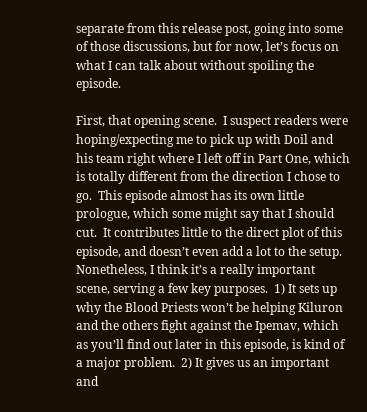separate from this release post, going into some of those discussions, but for now, let’s focus on what I can talk about without spoiling the episode.

First, that opening scene.  I suspect readers were hoping/expecting me to pick up with Doil and his team right where I left off in Part One, which is totally different from the direction I chose to go.  This episode almost has its own little prologue, which some might say that I should cut.  It contributes little to the direct plot of this episode, and doesn’t even add a lot to the setup.  Nonetheless, I think it’s a really important scene, serving a few key purposes.  1) It sets up why the Blood Priests won’t be helping Kiluron and the others fight against the Ipemav, which as you’ll find out later in this episode, is kind of a major problem.  2) It gives us an important and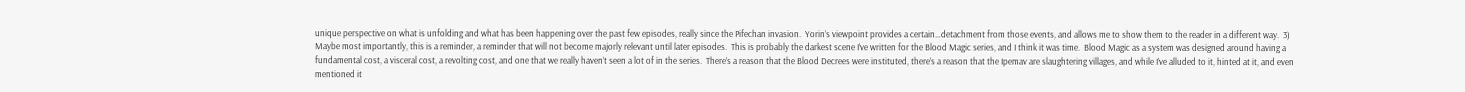unique perspective on what is unfolding and what has been happening over the past few episodes, really since the Pifechan invasion.  Yorin’s viewpoint provides a certain…detachment from those events, and allows me to show them to the reader in a different way.  3) Maybe most importantly, this is a reminder, a reminder that will not become majorly relevant until later episodes.  This is probably the darkest scene I’ve written for the Blood Magic series, and I think it was time.  Blood Magic as a system was designed around having a fundamental cost, a visceral cost, a revolting cost, and one that we really haven’t seen a lot of in the series.  There’s a reason that the Blood Decrees were instituted, there’s a reason that the Ipemav are slaughtering villages, and while I’ve alluded to it, hinted at it, and even mentioned it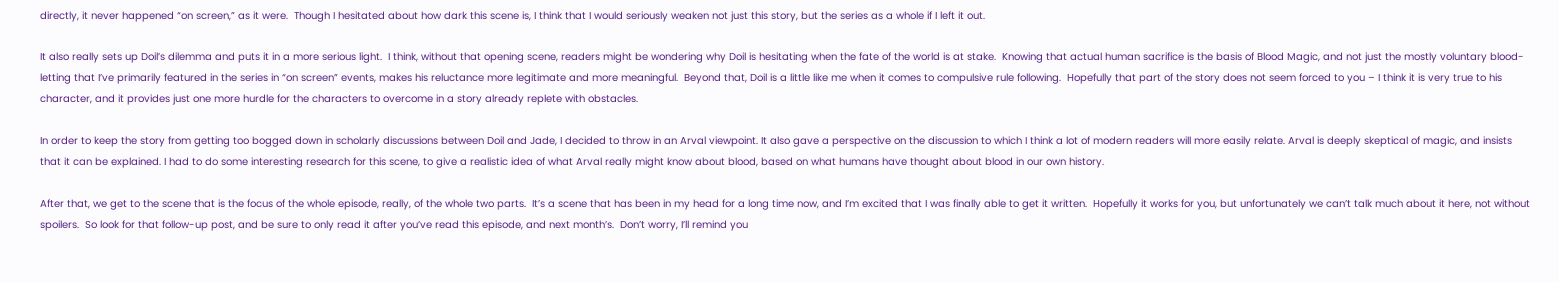directly, it never happened “on screen,” as it were.  Though I hesitated about how dark this scene is, I think that I would seriously weaken not just this story, but the series as a whole if I left it out.

It also really sets up Doil’s dilemma and puts it in a more serious light.  I think, without that opening scene, readers might be wondering why Doil is hesitating when the fate of the world is at stake.  Knowing that actual human sacrifice is the basis of Blood Magic, and not just the mostly voluntary blood-letting that I’ve primarily featured in the series in “on screen” events, makes his reluctance more legitimate and more meaningful.  Beyond that, Doil is a little like me when it comes to compulsive rule following.  Hopefully that part of the story does not seem forced to you – I think it is very true to his character, and it provides just one more hurdle for the characters to overcome in a story already replete with obstacles.

In order to keep the story from getting too bogged down in scholarly discussions between Doil and Jade, I decided to throw in an Arval viewpoint. It also gave a perspective on the discussion to which I think a lot of modern readers will more easily relate. Arval is deeply skeptical of magic, and insists that it can be explained. I had to do some interesting research for this scene, to give a realistic idea of what Arval really might know about blood, based on what humans have thought about blood in our own history.

After that, we get to the scene that is the focus of the whole episode, really, of the whole two parts.  It’s a scene that has been in my head for a long time now, and I’m excited that I was finally able to get it written.  Hopefully it works for you, but unfortunately we can’t talk much about it here, not without spoilers.  So look for that follow-up post, and be sure to only read it after you’ve read this episode, and next month’s.  Don’t worry, I’ll remind you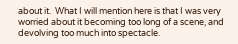about it.  What I will mention here is that I was very worried about it becoming too long of a scene, and devolving too much into spectacle.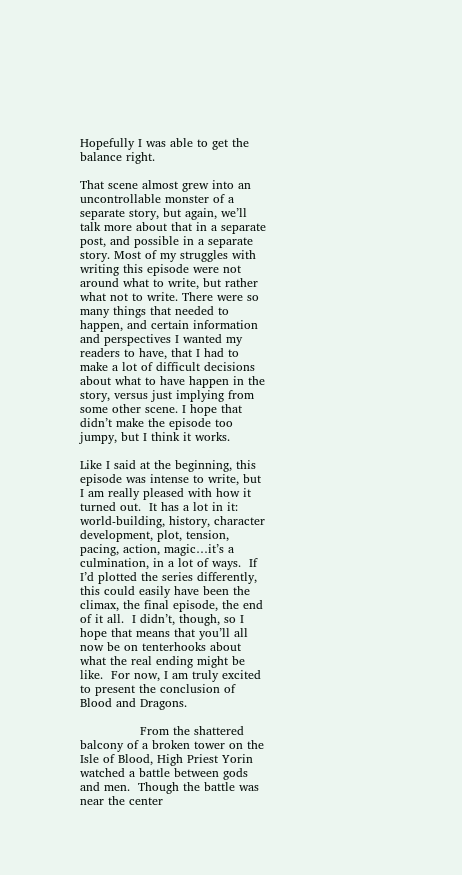Hopefully I was able to get the balance right.

That scene almost grew into an uncontrollable monster of a separate story, but again, we’ll talk more about that in a separate post, and possible in a separate story. Most of my struggles with writing this episode were not around what to write, but rather what not to write. There were so many things that needed to happen, and certain information and perspectives I wanted my readers to have, that I had to make a lot of difficult decisions about what to have happen in the story, versus just implying from some other scene. I hope that didn’t make the episode too jumpy, but I think it works.

Like I said at the beginning, this episode was intense to write, but I am really pleased with how it turned out.  It has a lot in it: world-building, history, character development, plot, tension, pacing, action, magic…it’s a culmination, in a lot of ways.  If I’d plotted the series differently, this could easily have been the climax, the final episode, the end of it all.  I didn’t, though, so I hope that means that you’ll all now be on tenterhooks about what the real ending might be like.  For now, I am truly excited to present the conclusion of Blood and Dragons.

               From the shattered balcony of a broken tower on the Isle of Blood, High Priest Yorin watched a battle between gods and men.  Though the battle was near the center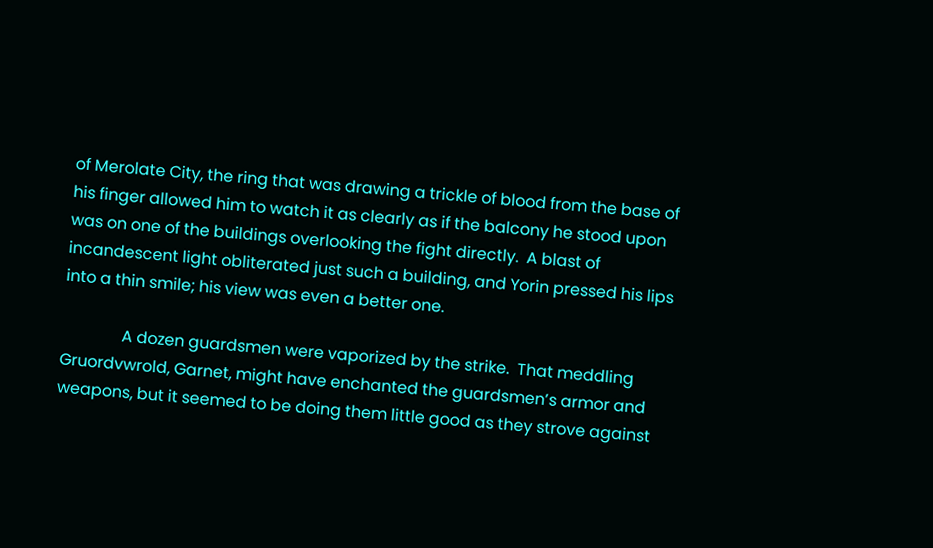of Merolate City, the ring that was drawing a trickle of blood from the base of his finger allowed him to watch it as clearly as if the balcony he stood upon was on one of the buildings overlooking the fight directly.  A blast of incandescent light obliterated just such a building, and Yorin pressed his lips into a thin smile; his view was even a better one.

               A dozen guardsmen were vaporized by the strike.  That meddling Gruordvwrold, Garnet, might have enchanted the guardsmen’s armor and weapons, but it seemed to be doing them little good as they strove against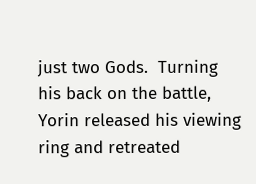just two Gods.  Turning his back on the battle, Yorin released his viewing ring and retreated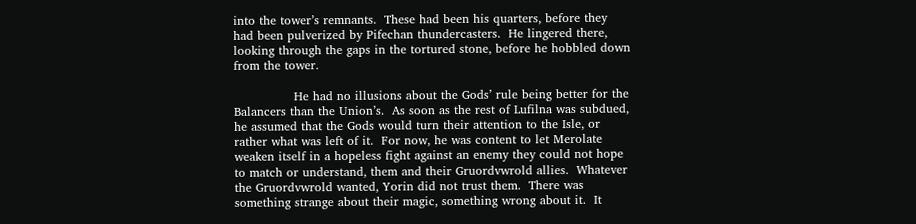into the tower’s remnants.  These had been his quarters, before they had been pulverized by Pifechan thundercasters.  He lingered there, looking through the gaps in the tortured stone, before he hobbled down from the tower.

               He had no illusions about the Gods’ rule being better for the Balancers than the Union’s.  As soon as the rest of Lufilna was subdued, he assumed that the Gods would turn their attention to the Isle, or rather what was left of it.  For now, he was content to let Merolate weaken itself in a hopeless fight against an enemy they could not hope to match or understand, them and their Gruordvwrold allies.  Whatever the Gruordvwrold wanted, Yorin did not trust them.  There was something strange about their magic, something wrong about it.  It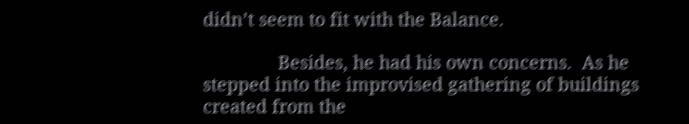didn’t seem to fit with the Balance.

               Besides, he had his own concerns.  As he stepped into the improvised gathering of buildings created from the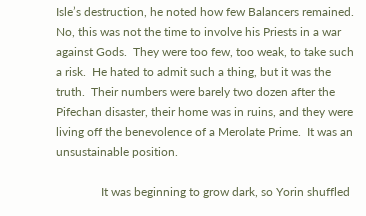Isle’s destruction, he noted how few Balancers remained.  No, this was not the time to involve his Priests in a war against Gods.  They were too few, too weak, to take such a risk.  He hated to admit such a thing, but it was the truth.  Their numbers were barely two dozen after the Pifechan disaster, their home was in ruins, and they were living off the benevolence of a Merolate Prime.  It was an unsustainable position.

               It was beginning to grow dark, so Yorin shuffled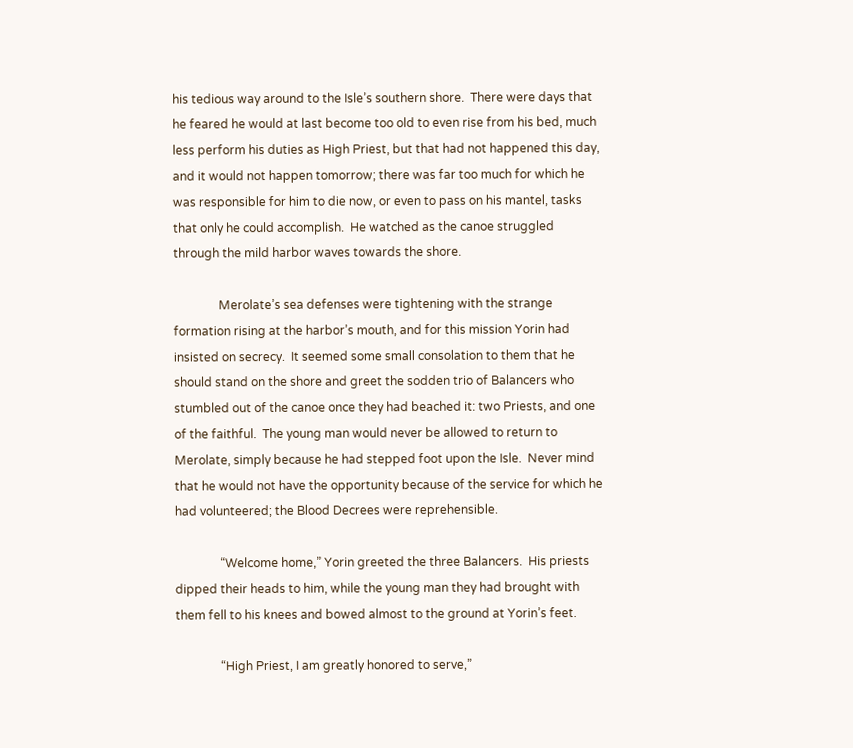his tedious way around to the Isle’s southern shore.  There were days that he feared he would at last become too old to even rise from his bed, much less perform his duties as High Priest, but that had not happened this day, and it would not happen tomorrow; there was far too much for which he was responsible for him to die now, or even to pass on his mantel, tasks that only he could accomplish.  He watched as the canoe struggled through the mild harbor waves towards the shore.

               Merolate’s sea defenses were tightening with the strange formation rising at the harbor’s mouth, and for this mission Yorin had insisted on secrecy.  It seemed some small consolation to them that he should stand on the shore and greet the sodden trio of Balancers who stumbled out of the canoe once they had beached it: two Priests, and one of the faithful.  The young man would never be allowed to return to Merolate, simply because he had stepped foot upon the Isle.  Never mind that he would not have the opportunity because of the service for which he had volunteered; the Blood Decrees were reprehensible.

               “Welcome home,” Yorin greeted the three Balancers.  His priests dipped their heads to him, while the young man they had brought with them fell to his knees and bowed almost to the ground at Yorin’s feet.

               “High Priest, I am greatly honored to serve,”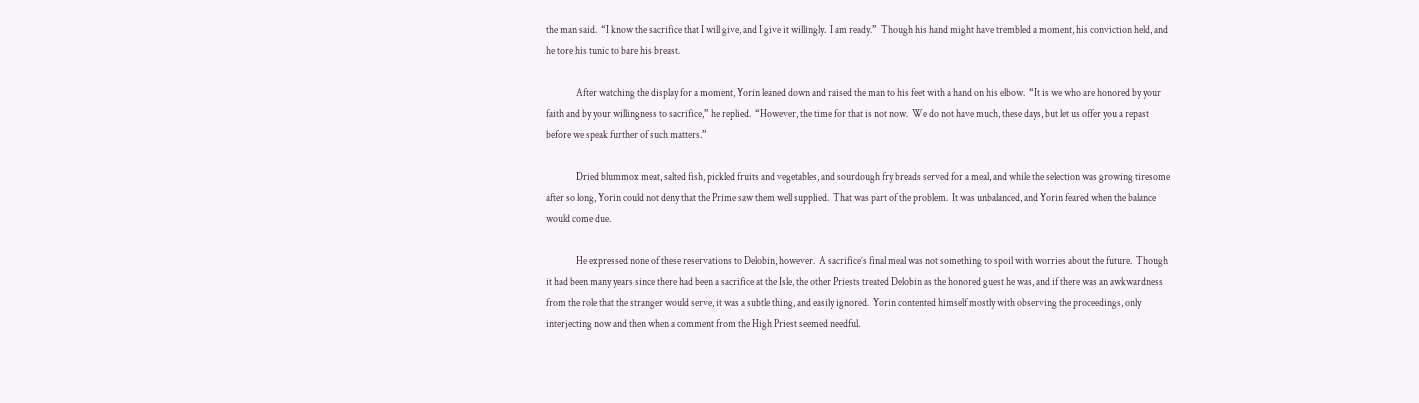the man said.  “I know the sacrifice that I will give, and I give it willingly.  I am ready.”  Though his hand might have trembled a moment, his conviction held, and he tore his tunic to bare his breast.

               After watching the display for a moment, Yorin leaned down and raised the man to his feet with a hand on his elbow.  “It is we who are honored by your faith and by your willingness to sacrifice,” he replied.  “However, the time for that is not now.  We do not have much, these days, but let us offer you a repast before we speak further of such matters.”

               Dried blummox meat, salted fish, pickled fruits and vegetables, and sourdough fry breads served for a meal, and while the selection was growing tiresome after so long, Yorin could not deny that the Prime saw them well supplied.  That was part of the problem.  It was unbalanced, and Yorin feared when the balance would come due.

               He expressed none of these reservations to Delobin, however.  A sacrifice’s final meal was not something to spoil with worries about the future.  Though it had been many years since there had been a sacrifice at the Isle, the other Priests treated Delobin as the honored guest he was, and if there was an awkwardness from the role that the stranger would serve, it was a subtle thing, and easily ignored.  Yorin contented himself mostly with observing the proceedings, only interjecting now and then when a comment from the High Priest seemed needful.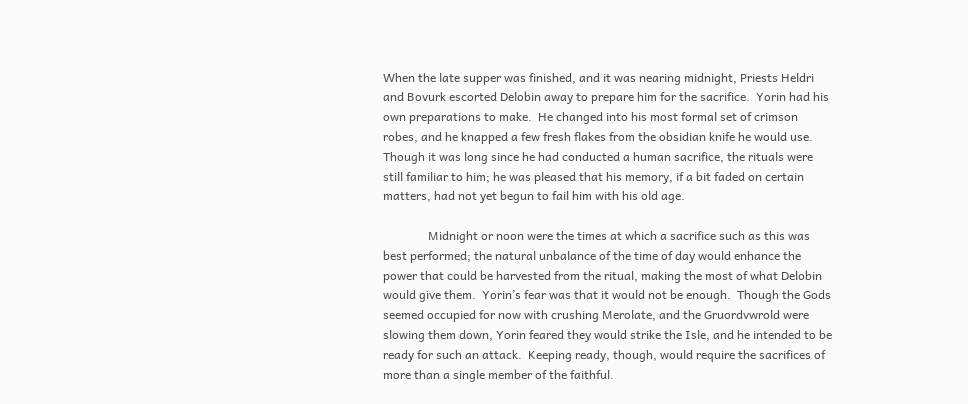When the late supper was finished, and it was nearing midnight, Priests Heldri and Bovurk escorted Delobin away to prepare him for the sacrifice.  Yorin had his own preparations to make.  He changed into his most formal set of crimson robes, and he knapped a few fresh flakes from the obsidian knife he would use.  Though it was long since he had conducted a human sacrifice, the rituals were still familiar to him; he was pleased that his memory, if a bit faded on certain matters, had not yet begun to fail him with his old age.

               Midnight or noon were the times at which a sacrifice such as this was best performed; the natural unbalance of the time of day would enhance the power that could be harvested from the ritual, making the most of what Delobin would give them.  Yorin’s fear was that it would not be enough.  Though the Gods seemed occupied for now with crushing Merolate, and the Gruordvwrold were slowing them down, Yorin feared they would strike the Isle, and he intended to be ready for such an attack.  Keeping ready, though, would require the sacrifices of more than a single member of the faithful.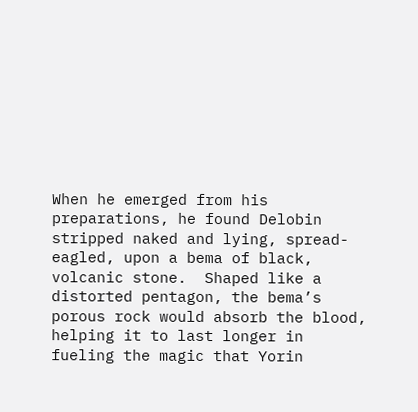When he emerged from his preparations, he found Delobin stripped naked and lying, spread-eagled, upon a bema of black, volcanic stone.  Shaped like a distorted pentagon, the bema’s porous rock would absorb the blood, helping it to last longer in fueling the magic that Yorin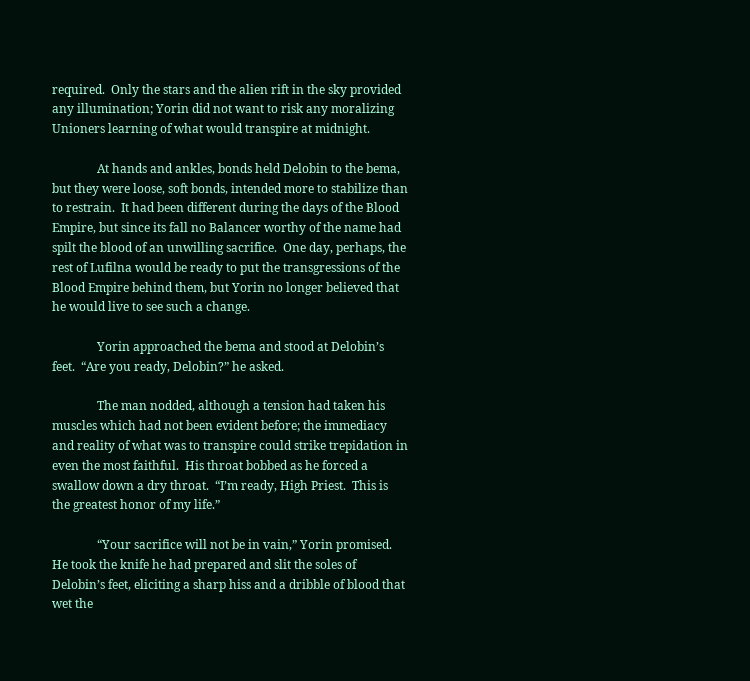required.  Only the stars and the alien rift in the sky provided any illumination; Yorin did not want to risk any moralizing Unioners learning of what would transpire at midnight.

               At hands and ankles, bonds held Delobin to the bema, but they were loose, soft bonds, intended more to stabilize than to restrain.  It had been different during the days of the Blood Empire, but since its fall no Balancer worthy of the name had spilt the blood of an unwilling sacrifice.  One day, perhaps, the rest of Lufilna would be ready to put the transgressions of the Blood Empire behind them, but Yorin no longer believed that he would live to see such a change.

               Yorin approached the bema and stood at Delobin’s feet.  “Are you ready, Delobin?” he asked.

               The man nodded, although a tension had taken his muscles which had not been evident before; the immediacy and reality of what was to transpire could strike trepidation in even the most faithful.  His throat bobbed as he forced a swallow down a dry throat.  “I’m ready, High Priest.  This is the greatest honor of my life.”

               “Your sacrifice will not be in vain,” Yorin promised.  He took the knife he had prepared and slit the soles of Delobin’s feet, eliciting a sharp hiss and a dribble of blood that wet the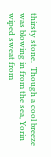thirsty stone.  Though a cool breeze was blowing in from the sea, Yorin wiped sweat from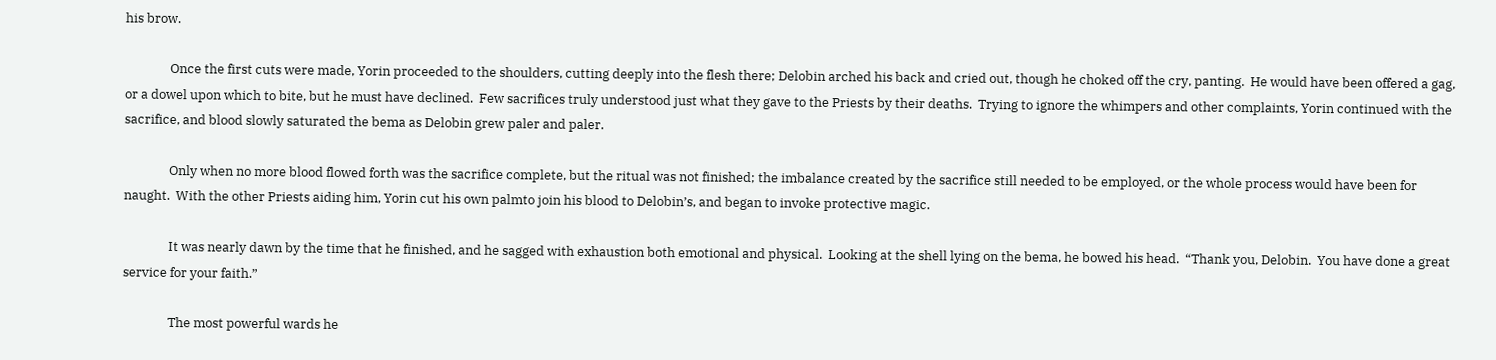his brow.

               Once the first cuts were made, Yorin proceeded to the shoulders, cutting deeply into the flesh there; Delobin arched his back and cried out, though he choked off the cry, panting.  He would have been offered a gag, or a dowel upon which to bite, but he must have declined.  Few sacrifices truly understood just what they gave to the Priests by their deaths.  Trying to ignore the whimpers and other complaints, Yorin continued with the sacrifice, and blood slowly saturated the bema as Delobin grew paler and paler.

               Only when no more blood flowed forth was the sacrifice complete, but the ritual was not finished; the imbalance created by the sacrifice still needed to be employed, or the whole process would have been for naught.  With the other Priests aiding him, Yorin cut his own palmto join his blood to Delobin’s, and began to invoke protective magic.

               It was nearly dawn by the time that he finished, and he sagged with exhaustion both emotional and physical.  Looking at the shell lying on the bema, he bowed his head.  “Thank you, Delobin.  You have done a great service for your faith.”

               The most powerful wards he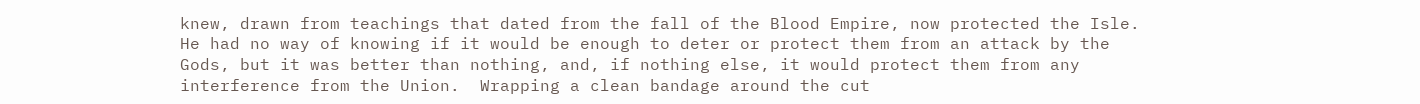knew, drawn from teachings that dated from the fall of the Blood Empire, now protected the Isle.  He had no way of knowing if it would be enough to deter or protect them from an attack by the Gods, but it was better than nothing, and, if nothing else, it would protect them from any interference from the Union.  Wrapping a clean bandage around the cut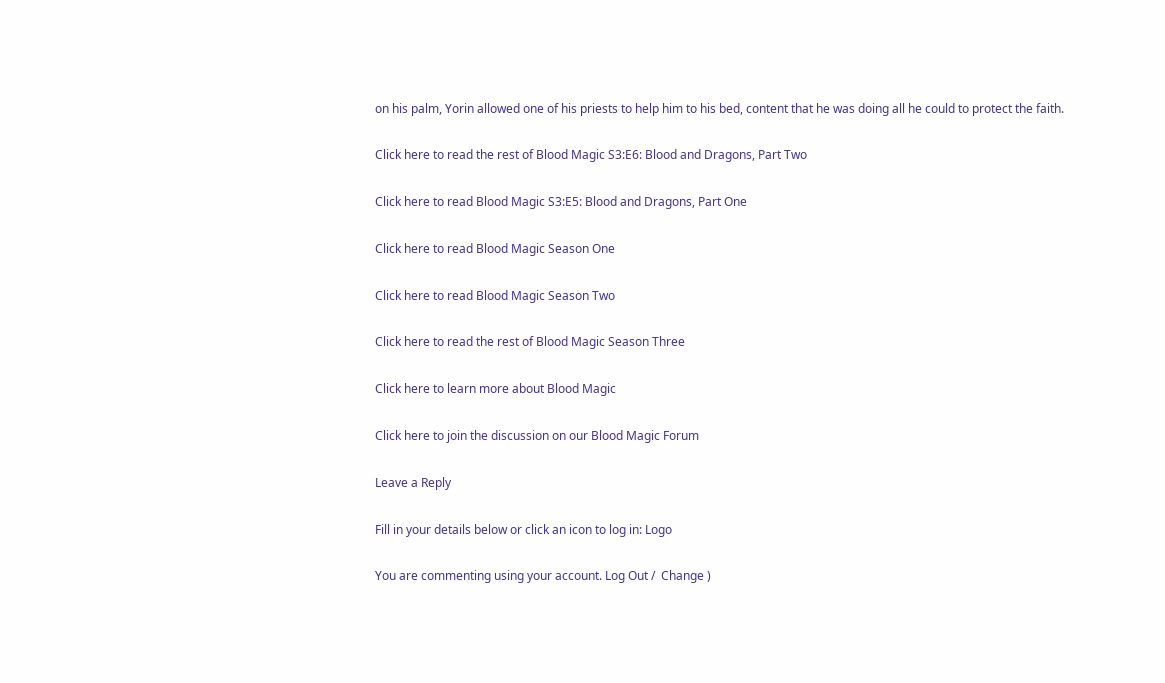on his palm, Yorin allowed one of his priests to help him to his bed, content that he was doing all he could to protect the faith.

Click here to read the rest of Blood Magic S3:E6: Blood and Dragons, Part Two

Click here to read Blood Magic S3:E5: Blood and Dragons, Part One

Click here to read Blood Magic Season One

Click here to read Blood Magic Season Two

Click here to read the rest of Blood Magic Season Three

Click here to learn more about Blood Magic

Click here to join the discussion on our Blood Magic Forum

Leave a Reply

Fill in your details below or click an icon to log in: Logo

You are commenting using your account. Log Out /  Change )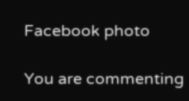Facebook photo

You are commenting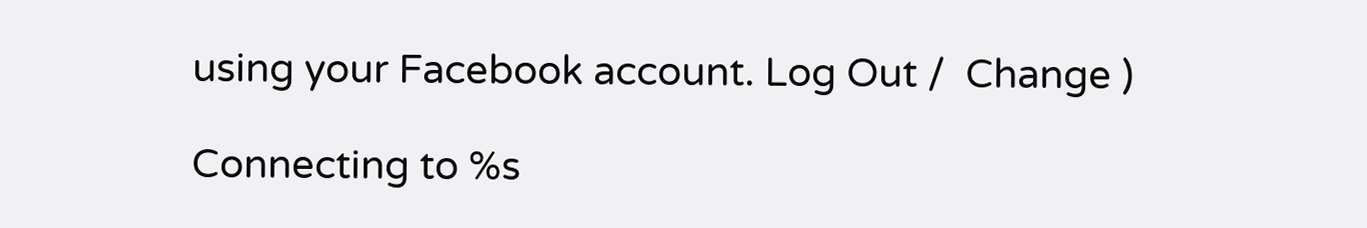using your Facebook account. Log Out /  Change )

Connecting to %s